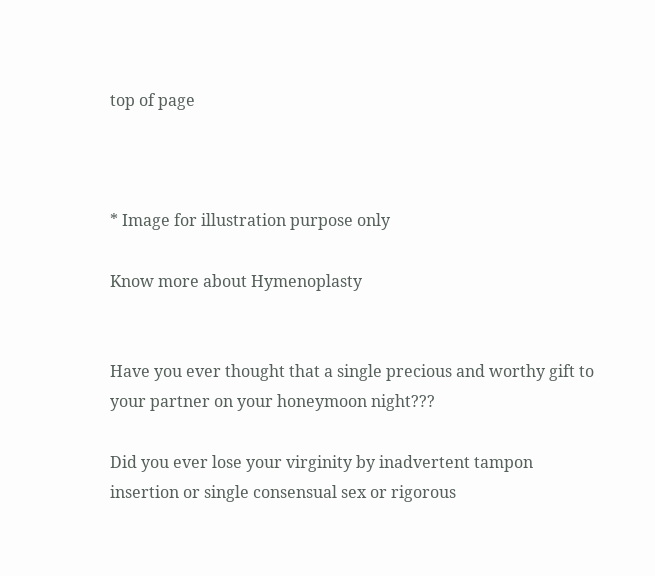top of page



* Image for illustration purpose only

Know more about Hymenoplasty


Have you ever thought that a single precious and worthy gift to your partner on your honeymoon night???

Did you ever lose your virginity by inadvertent tampon insertion or single consensual sex or rigorous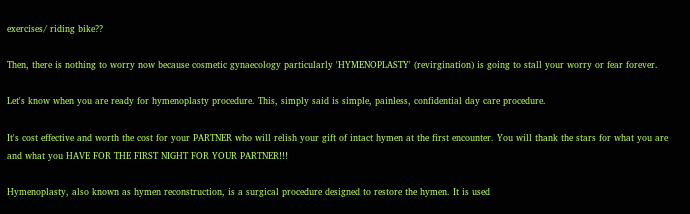exercises/ riding bike??

Then, there is nothing to worry now because cosmetic gynaecology particularly 'HYMENOPLASTY' (revirgination) is going to stall your worry or fear forever.

Let's know when you are ready for hymenoplasty procedure. This, simply said is simple, painless, confidential day care procedure.

It's cost effective and worth the cost for your PARTNER who will relish your gift of intact hymen at the first encounter. You will thank the stars for what you are and what you HAVE FOR THE FIRST NIGHT FOR YOUR PARTNER!!!

Hymenoplasty, also known as hymen reconstruction, is a surgical procedure designed to restore the hymen. It is used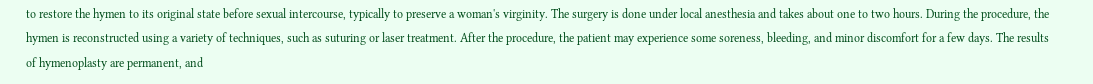to restore the hymen to its original state before sexual intercourse, typically to preserve a woman's virginity. The surgery is done under local anesthesia and takes about one to two hours. During the procedure, the hymen is reconstructed using a variety of techniques, such as suturing or laser treatment. After the procedure, the patient may experience some soreness, bleeding, and minor discomfort for a few days. The results of hymenoplasty are permanent, and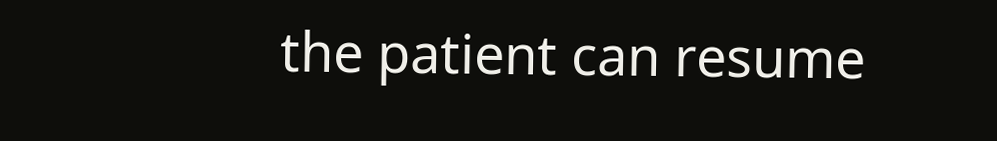the patient can resume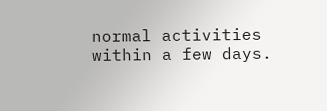normal activities within a few days.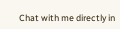Chat with me directly in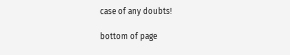case of any doubts!

bottom of page